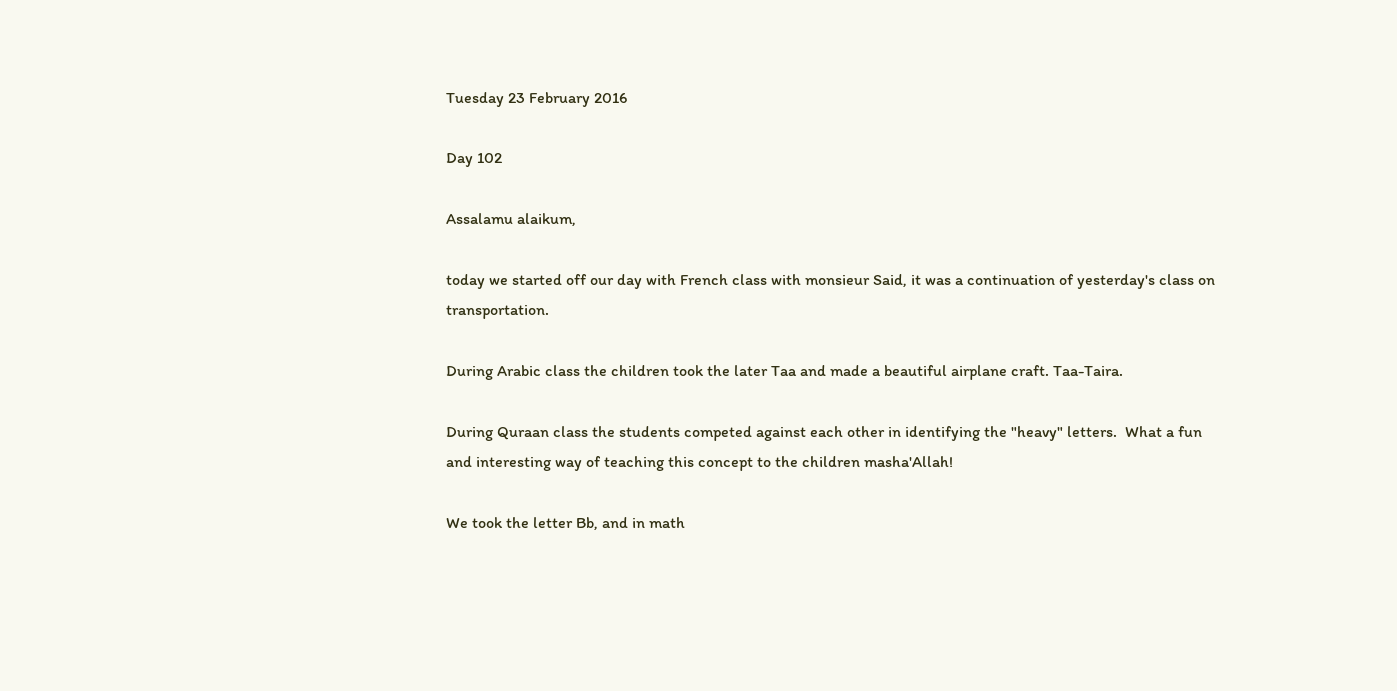Tuesday 23 February 2016

Day 102

Assalamu alaikum,

today we started off our day with French class with monsieur Said, it was a continuation of yesterday's class on transportation.

During Arabic class the children took the later Taa and made a beautiful airplane craft. Taa-Taira.

During Quraan class the students competed against each other in identifying the "heavy" letters.  What a fun and interesting way of teaching this concept to the children masha'Allah!

We took the letter Bb, and in math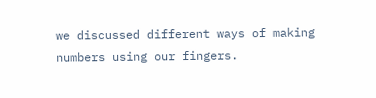we discussed different ways of making numbers using our fingers.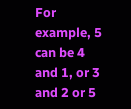For example, 5 can be 4 and 1, or 3 and 2 or 5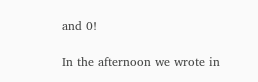and 0!

In the afternoon we wrote in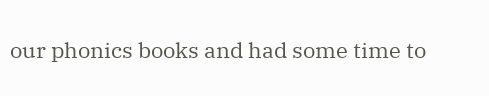our phonics books and had some time to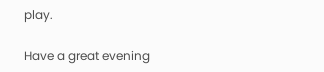play.

Have a great evening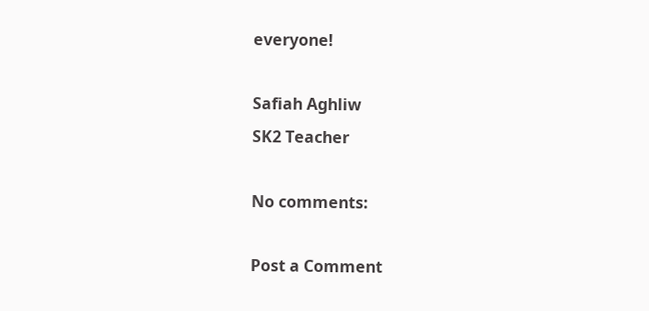everyone!

Safiah Aghliw
SK2 Teacher

No comments:

Post a Comment